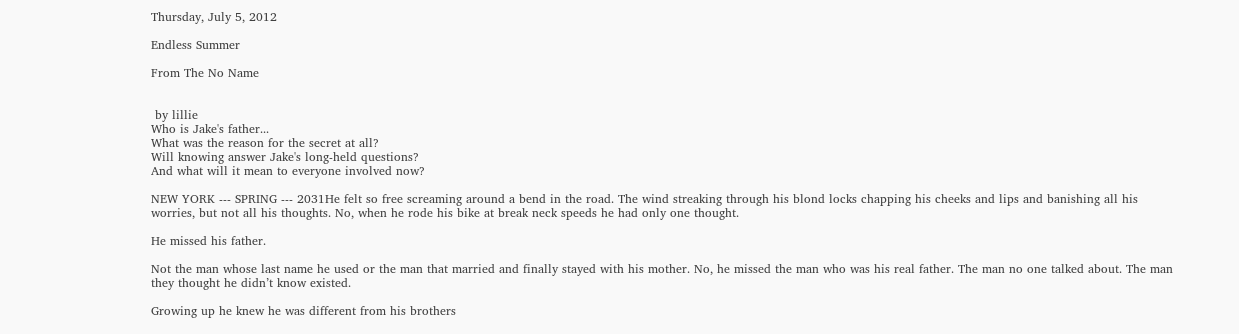Thursday, July 5, 2012

Endless Summer

From The No Name


 by lillie
Who is Jake's father...
What was the reason for the secret at all?
Will knowing answer Jake's long-held questions?
And what will it mean to everyone involved now?

NEW YORK --- SPRING --- 2031He felt so free screaming around a bend in the road. The wind streaking through his blond locks chapping his cheeks and lips and banishing all his worries, but not all his thoughts. No, when he rode his bike at break neck speeds he had only one thought.

He missed his father.

Not the man whose last name he used or the man that married and finally stayed with his mother. No, he missed the man who was his real father. The man no one talked about. The man they thought he didn’t know existed.

Growing up he knew he was different from his brothers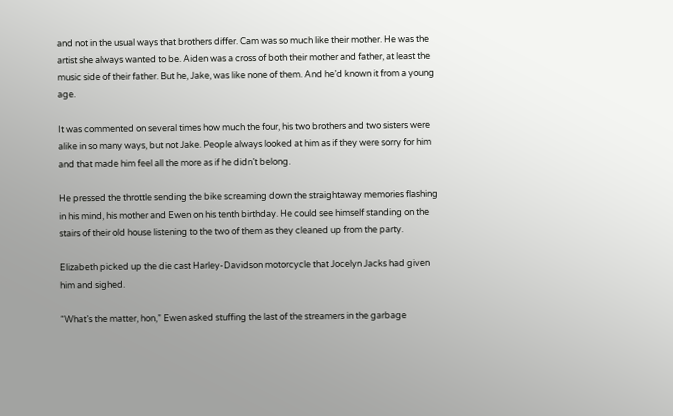and not in the usual ways that brothers differ. Cam was so much like their mother. He was the artist she always wanted to be. Aiden was a cross of both their mother and father, at least the music side of their father. But he, Jake, was like none of them. And he’d known it from a young age.

It was commented on several times how much the four, his two brothers and two sisters were alike in so many ways, but not Jake. People always looked at him as if they were sorry for him and that made him feel all the more as if he didn’t belong.

He pressed the throttle sending the bike screaming down the straightaway memories flashing in his mind, his mother and Ewen on his tenth birthday. He could see himself standing on the stairs of their old house listening to the two of them as they cleaned up from the party.

Elizabeth picked up the die cast Harley-Davidson motorcycle that Jocelyn Jacks had given him and sighed.

“What’s the matter, hon,” Ewen asked stuffing the last of the streamers in the garbage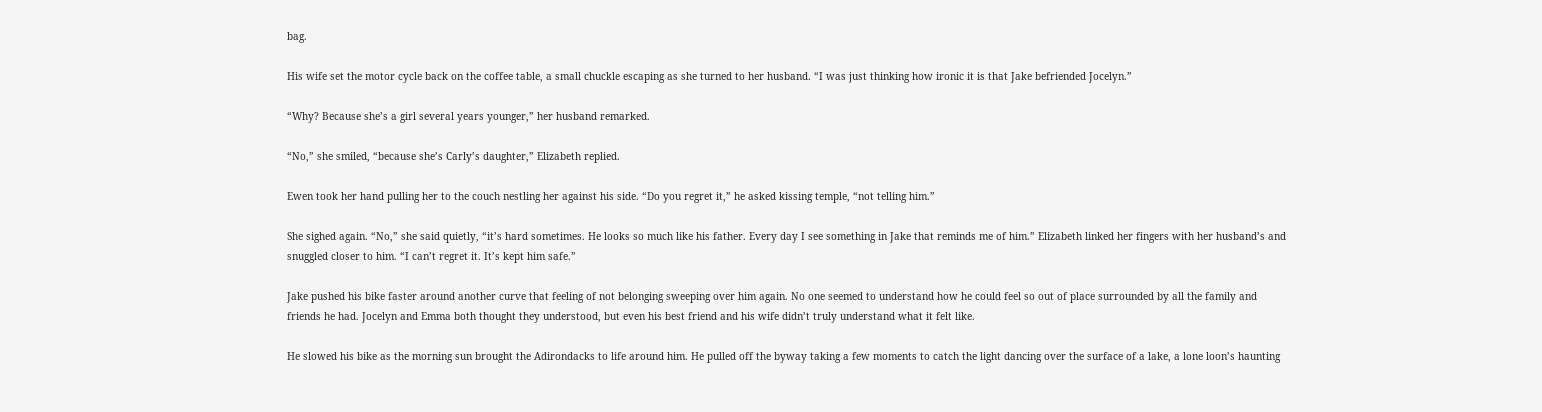bag.

His wife set the motor cycle back on the coffee table, a small chuckle escaping as she turned to her husband. “I was just thinking how ironic it is that Jake befriended Jocelyn.”

“Why? Because she’s a girl several years younger,” her husband remarked.

“No,” she smiled, “because she’s Carly’s daughter,” Elizabeth replied.

Ewen took her hand pulling her to the couch nestling her against his side. “Do you regret it,” he asked kissing temple, “not telling him.”

She sighed again. “No,” she said quietly, “it’s hard sometimes. He looks so much like his father. Every day I see something in Jake that reminds me of him.” Elizabeth linked her fingers with her husband’s and snuggled closer to him. “I can’t regret it. It’s kept him safe.”

Jake pushed his bike faster around another curve that feeling of not belonging sweeping over him again. No one seemed to understand how he could feel so out of place surrounded by all the family and friends he had. Jocelyn and Emma both thought they understood, but even his best friend and his wife didn’t truly understand what it felt like.

He slowed his bike as the morning sun brought the Adirondacks to life around him. He pulled off the byway taking a few moments to catch the light dancing over the surface of a lake, a lone loon’s haunting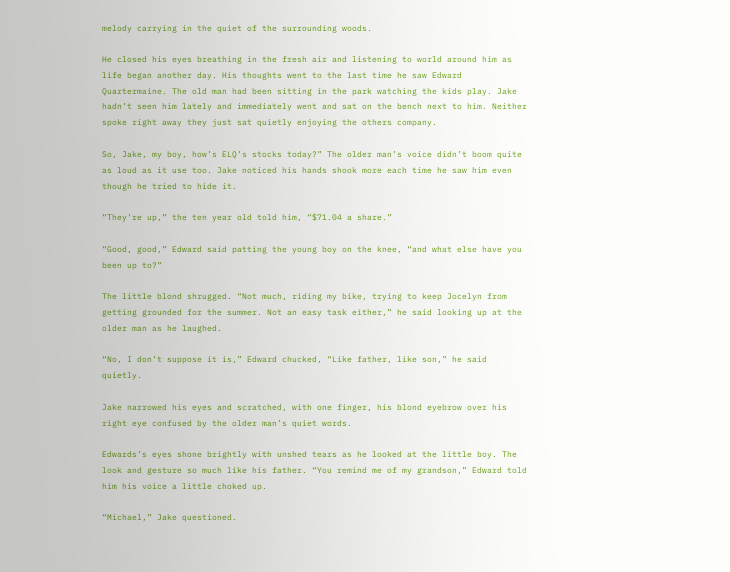melody carrying in the quiet of the surrounding woods.

He closed his eyes breathing in the fresh air and listening to world around him as life began another day. His thoughts went to the last time he saw Edward Quartermaine. The old man had been sitting in the park watching the kids play. Jake hadn’t seen him lately and immediately went and sat on the bench next to him. Neither spoke right away they just sat quietly enjoying the others company.

So, Jake, my boy, how’s ELQ’s stocks today?” The older man’s voice didn’t boom quite as loud as it use too. Jake noticed his hands shook more each time he saw him even though he tried to hide it.

“They’re up,” the ten year old told him, “$71.04 a share.”

“Good, good,” Edward said patting the young boy on the knee, “and what else have you been up to?”

The little blond shrugged. “Not much, riding my bike, trying to keep Jocelyn from getting grounded for the summer. Not an easy task either,” he said looking up at the older man as he laughed.

“No, I don’t suppose it is,” Edward chucked, “Like father, like son,” he said quietly.

Jake narrowed his eyes and scratched, with one finger, his blond eyebrow over his right eye confused by the older man’s quiet words.

Edwards’s eyes shone brightly with unshed tears as he looked at the little boy. The look and gesture so much like his father. “You remind me of my grandson,” Edward told him his voice a little choked up.

“Michael,” Jake questioned.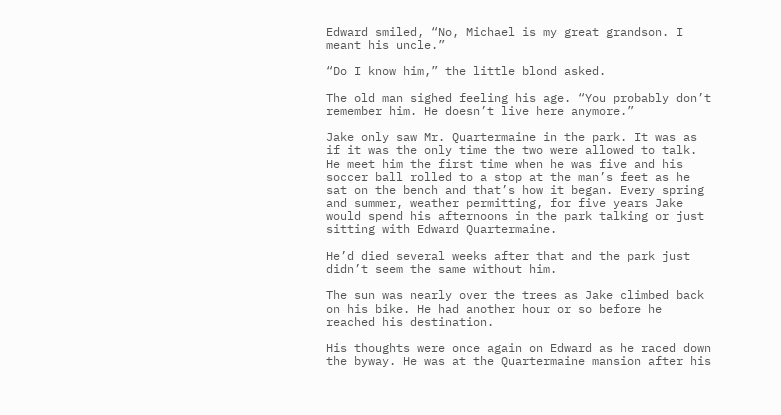Edward smiled, “No, Michael is my great grandson. I meant his uncle.”

“Do I know him,” the little blond asked.

The old man sighed feeling his age. “You probably don’t remember him. He doesn’t live here anymore.”

Jake only saw Mr. Quartermaine in the park. It was as if it was the only time the two were allowed to talk. He meet him the first time when he was five and his soccer ball rolled to a stop at the man’s feet as he sat on the bench and that’s how it began. Every spring and summer, weather permitting, for five years Jake would spend his afternoons in the park talking or just sitting with Edward Quartermaine.

He’d died several weeks after that and the park just didn’t seem the same without him.

The sun was nearly over the trees as Jake climbed back on his bike. He had another hour or so before he reached his destination.

His thoughts were once again on Edward as he raced down the byway. He was at the Quartermaine mansion after his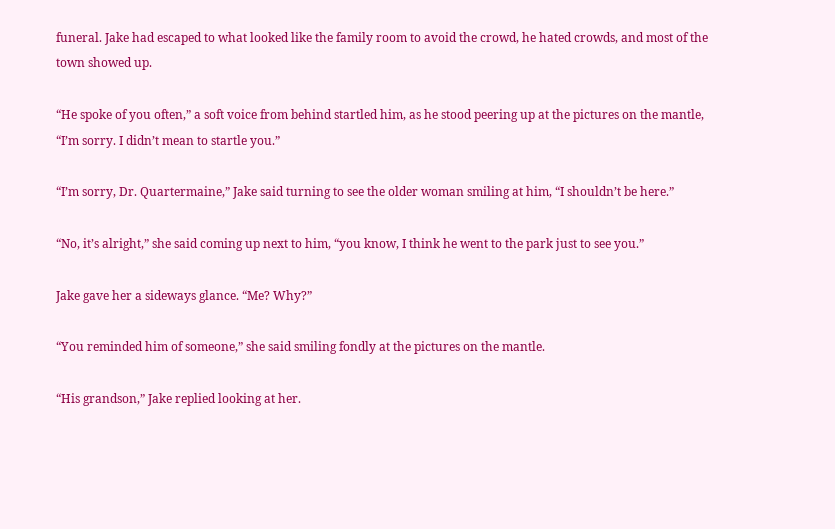funeral. Jake had escaped to what looked like the family room to avoid the crowd, he hated crowds, and most of the town showed up.

“He spoke of you often,” a soft voice from behind startled him, as he stood peering up at the pictures on the mantle, “I’m sorry. I didn’t mean to startle you.”

“I’m sorry, Dr. Quartermaine,” Jake said turning to see the older woman smiling at him, “I shouldn’t be here.”

“No, it’s alright,” she said coming up next to him, “you know, I think he went to the park just to see you.”

Jake gave her a sideways glance. “Me? Why?”

“You reminded him of someone,” she said smiling fondly at the pictures on the mantle.

“His grandson,” Jake replied looking at her.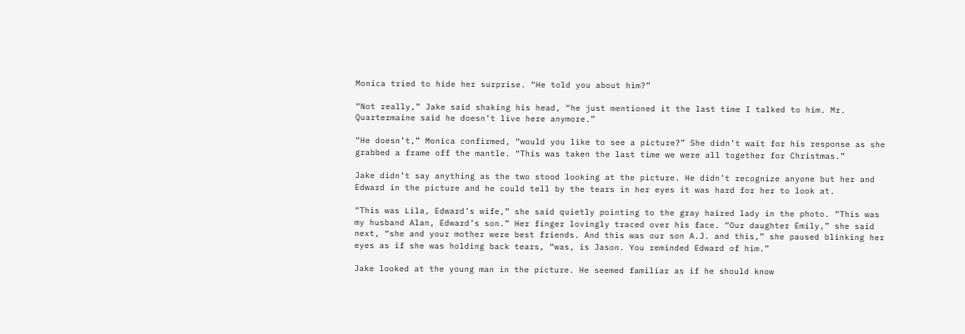Monica tried to hide her surprise. “He told you about him?”

“Not really,” Jake said shaking his head, “he just mentioned it the last time I talked to him. Mr. Quartermaine said he doesn’t live here anymore.”

“He doesn’t,” Monica confirmed, “would you like to see a picture?” She didn’t wait for his response as she grabbed a frame off the mantle. “This was taken the last time we were all together for Christmas.”

Jake didn’t say anything as the two stood looking at the picture. He didn’t recognize anyone but her and Edward in the picture and he could tell by the tears in her eyes it was hard for her to look at.

“This was Lila, Edward’s wife,” she said quietly pointing to the gray haired lady in the photo. “This was my husband Alan, Edward’s son.” Her finger lovingly traced over his face. “Our daughter Emily,” she said next, “she and your mother were best friends. And this was our son A.J. and this,” she paused blinking her eyes as if she was holding back tears, “was, is Jason. You reminded Edward of him.”

Jake looked at the young man in the picture. He seemed familiar as if he should know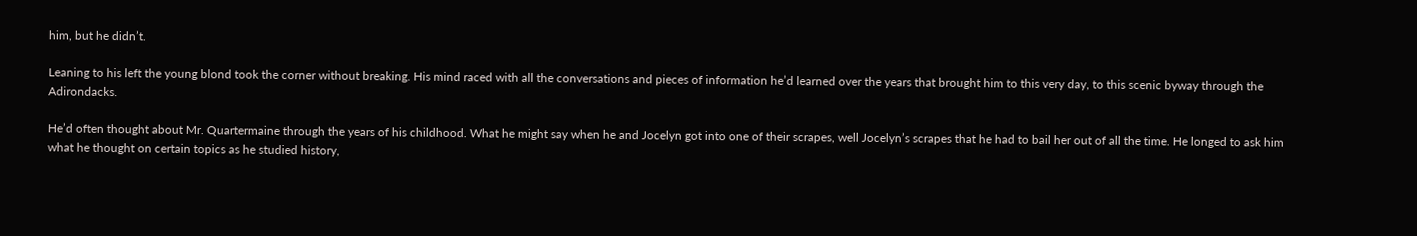him, but he didn’t.

Leaning to his left the young blond took the corner without breaking. His mind raced with all the conversations and pieces of information he’d learned over the years that brought him to this very day, to this scenic byway through the Adirondacks.

He’d often thought about Mr. Quartermaine through the years of his childhood. What he might say when he and Jocelyn got into one of their scrapes, well Jocelyn’s scrapes that he had to bail her out of all the time. He longed to ask him what he thought on certain topics as he studied history,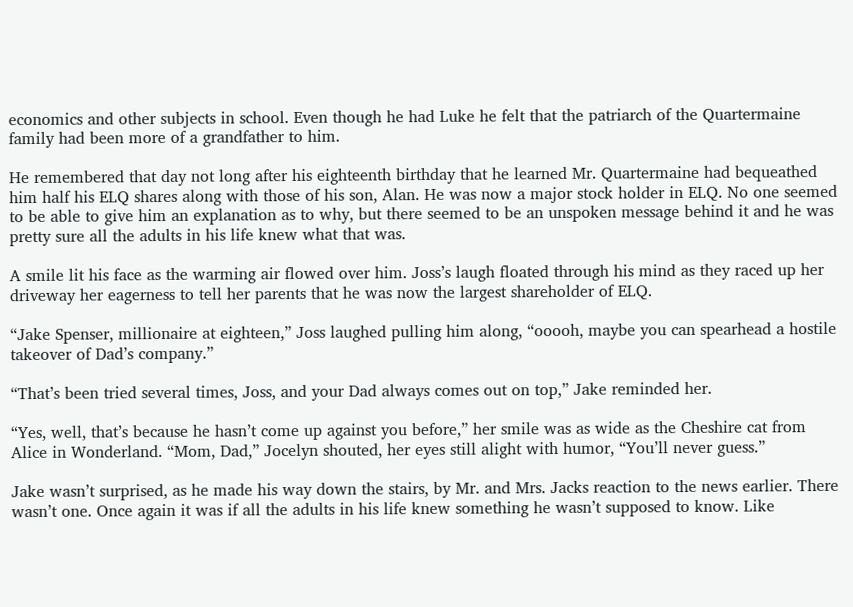economics and other subjects in school. Even though he had Luke he felt that the patriarch of the Quartermaine family had been more of a grandfather to him.

He remembered that day not long after his eighteenth birthday that he learned Mr. Quartermaine had bequeathed him half his ELQ shares along with those of his son, Alan. He was now a major stock holder in ELQ. No one seemed to be able to give him an explanation as to why, but there seemed to be an unspoken message behind it and he was pretty sure all the adults in his life knew what that was.

A smile lit his face as the warming air flowed over him. Joss’s laugh floated through his mind as they raced up her driveway her eagerness to tell her parents that he was now the largest shareholder of ELQ.

“Jake Spenser, millionaire at eighteen,” Joss laughed pulling him along, “ooooh, maybe you can spearhead a hostile takeover of Dad’s company.”

“That’s been tried several times, Joss, and your Dad always comes out on top,” Jake reminded her.

“Yes, well, that’s because he hasn’t come up against you before,” her smile was as wide as the Cheshire cat from Alice in Wonderland. “Mom, Dad,” Jocelyn shouted, her eyes still alight with humor, “You’ll never guess.”

Jake wasn’t surprised, as he made his way down the stairs, by Mr. and Mrs. Jacks reaction to the news earlier. There wasn’t one. Once again it was if all the adults in his life knew something he wasn’t supposed to know. Like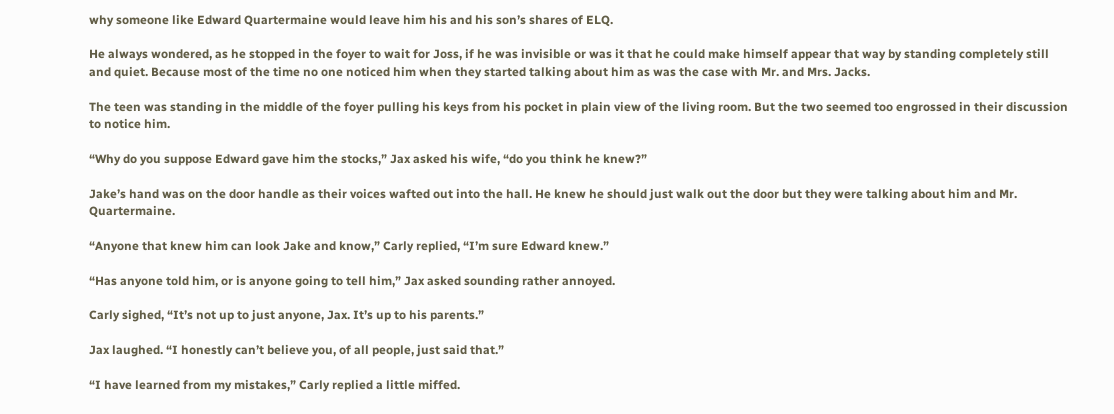why someone like Edward Quartermaine would leave him his and his son’s shares of ELQ.

He always wondered, as he stopped in the foyer to wait for Joss, if he was invisible or was it that he could make himself appear that way by standing completely still and quiet. Because most of the time no one noticed him when they started talking about him as was the case with Mr. and Mrs. Jacks.

The teen was standing in the middle of the foyer pulling his keys from his pocket in plain view of the living room. But the two seemed too engrossed in their discussion to notice him.

“Why do you suppose Edward gave him the stocks,” Jax asked his wife, “do you think he knew?”

Jake’s hand was on the door handle as their voices wafted out into the hall. He knew he should just walk out the door but they were talking about him and Mr. Quartermaine.

“Anyone that knew him can look Jake and know,” Carly replied, “I’m sure Edward knew.”

“Has anyone told him, or is anyone going to tell him,” Jax asked sounding rather annoyed.

Carly sighed, “It’s not up to just anyone, Jax. It’s up to his parents.”

Jax laughed. “I honestly can’t believe you, of all people, just said that.”

“I have learned from my mistakes,” Carly replied a little miffed.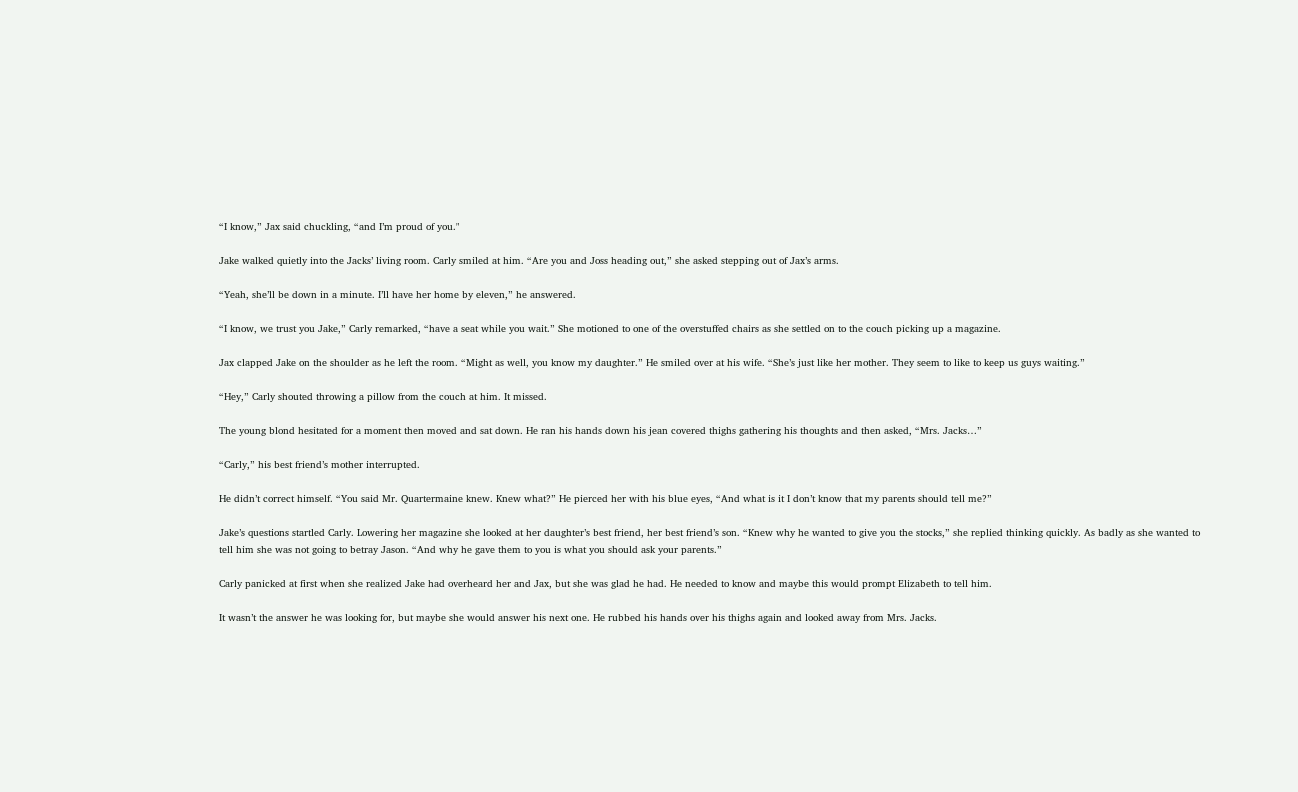“I know,” Jax said chuckling, “and I’m proud of you."

Jake walked quietly into the Jacks’ living room. Carly smiled at him. “Are you and Joss heading out,” she asked stepping out of Jax’s arms.

“Yeah, she’ll be down in a minute. I’ll have her home by eleven,” he answered.

“I know, we trust you Jake,” Carly remarked, “have a seat while you wait.” She motioned to one of the overstuffed chairs as she settled on to the couch picking up a magazine.

Jax clapped Jake on the shoulder as he left the room. “Might as well, you know my daughter.” He smiled over at his wife. “She’s just like her mother. They seem to like to keep us guys waiting.”

“Hey,” Carly shouted throwing a pillow from the couch at him. It missed.

The young blond hesitated for a moment then moved and sat down. He ran his hands down his jean covered thighs gathering his thoughts and then asked, “Mrs. Jacks…”

“Carly,” his best friend’s mother interrupted.

He didn’t correct himself. “You said Mr. Quartermaine knew. Knew what?” He pierced her with his blue eyes, “And what is it I don’t know that my parents should tell me?”

Jake’s questions startled Carly. Lowering her magazine she looked at her daughter’s best friend, her best friend’s son. “Knew why he wanted to give you the stocks,” she replied thinking quickly. As badly as she wanted to tell him she was not going to betray Jason. “And why he gave them to you is what you should ask your parents.”

Carly panicked at first when she realized Jake had overheard her and Jax, but she was glad he had. He needed to know and maybe this would prompt Elizabeth to tell him.

It wasn’t the answer he was looking for, but maybe she would answer his next one. He rubbed his hands over his thighs again and looked away from Mrs. Jacks.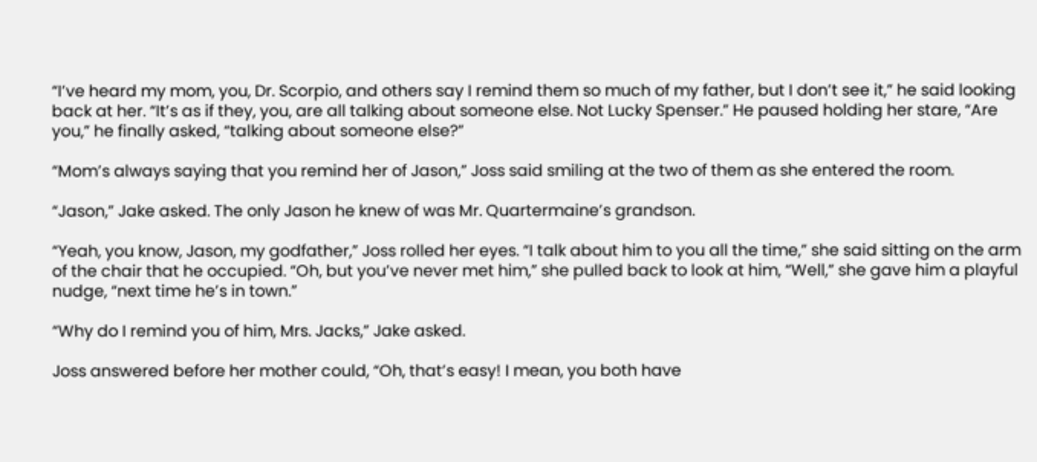“I’ve heard my mom, you, Dr. Scorpio, and others say I remind them so much of my father, but I don’t see it,” he said looking back at her. “It’s as if they, you, are all talking about someone else. Not Lucky Spenser.” He paused holding her stare, “Are you,” he finally asked, “talking about someone else?”

“Mom’s always saying that you remind her of Jason,” Joss said smiling at the two of them as she entered the room.

“Jason,” Jake asked. The only Jason he knew of was Mr. Quartermaine’s grandson.

“Yeah, you know, Jason, my godfather,” Joss rolled her eyes. “I talk about him to you all the time,” she said sitting on the arm of the chair that he occupied. “Oh, but you’ve never met him,” she pulled back to look at him, “Well,” she gave him a playful nudge, “next time he’s in town.”

“Why do I remind you of him, Mrs. Jacks,” Jake asked.

Joss answered before her mother could, “Oh, that’s easy! I mean, you both have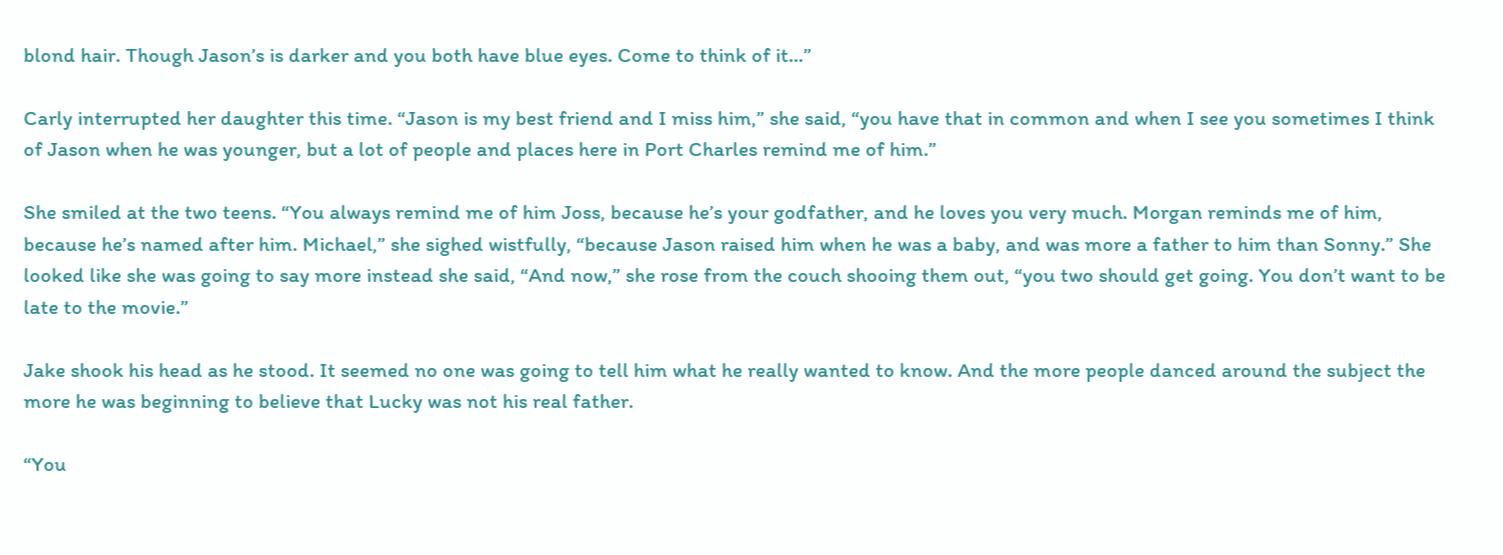blond hair. Though Jason’s is darker and you both have blue eyes. Come to think of it…”

Carly interrupted her daughter this time. “Jason is my best friend and I miss him,” she said, “you have that in common and when I see you sometimes I think of Jason when he was younger, but a lot of people and places here in Port Charles remind me of him.”

She smiled at the two teens. “You always remind me of him Joss, because he’s your godfather, and he loves you very much. Morgan reminds me of him, because he’s named after him. Michael,” she sighed wistfully, “because Jason raised him when he was a baby, and was more a father to him than Sonny.” She looked like she was going to say more instead she said, “And now,” she rose from the couch shooing them out, “you two should get going. You don’t want to be late to the movie.”

Jake shook his head as he stood. It seemed no one was going to tell him what he really wanted to know. And the more people danced around the subject the more he was beginning to believe that Lucky was not his real father.

“You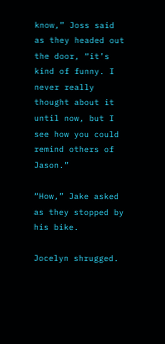know,” Joss said as they headed out the door, “it’s kind of funny. I never really thought about it until now, but I see how you could remind others of Jason.”

“How,” Jake asked as they stopped by his bike.

Jocelyn shrugged.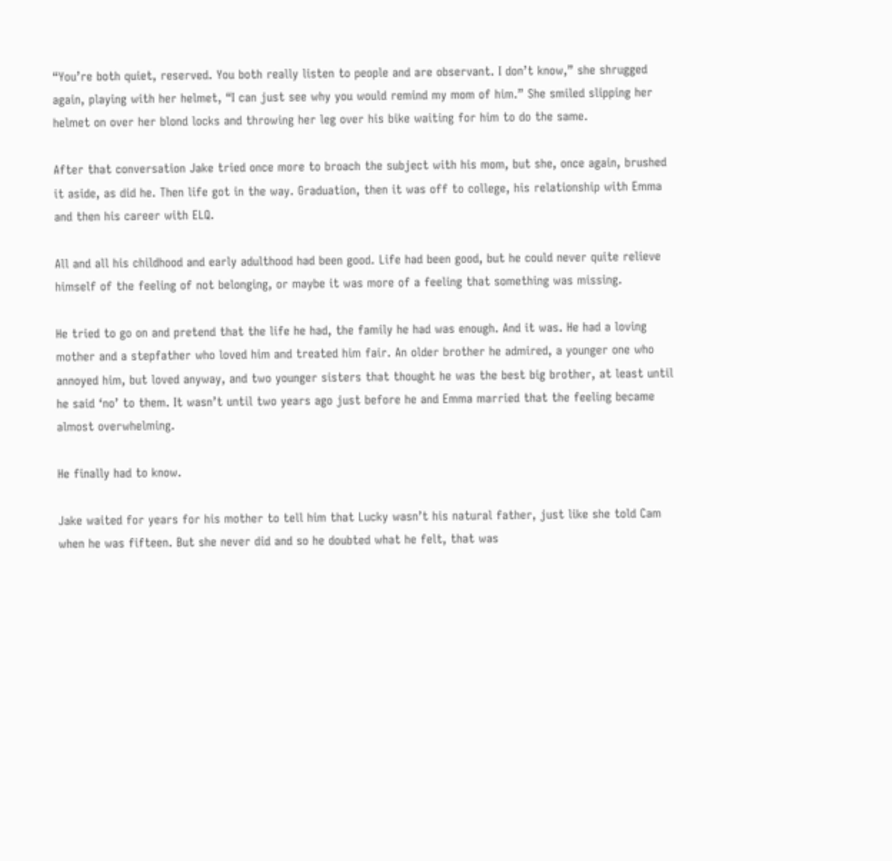“You’re both quiet, reserved. You both really listen to people and are observant. I don’t know,” she shrugged again, playing with her helmet, “I can just see why you would remind my mom of him.” She smiled slipping her helmet on over her blond locks and throwing her leg over his bike waiting for him to do the same.

After that conversation Jake tried once more to broach the subject with his mom, but she, once again, brushed it aside, as did he. Then life got in the way. Graduation, then it was off to college, his relationship with Emma and then his career with ELQ.

All and all his childhood and early adulthood had been good. Life had been good, but he could never quite relieve himself of the feeling of not belonging, or maybe it was more of a feeling that something was missing.

He tried to go on and pretend that the life he had, the family he had was enough. And it was. He had a loving mother and a stepfather who loved him and treated him fair. An older brother he admired, a younger one who annoyed him, but loved anyway, and two younger sisters that thought he was the best big brother, at least until he said ‘no’ to them. It wasn’t until two years ago just before he and Emma married that the feeling became almost overwhelming.

He finally had to know.

Jake waited for years for his mother to tell him that Lucky wasn’t his natural father, just like she told Cam when he was fifteen. But she never did and so he doubted what he felt, that was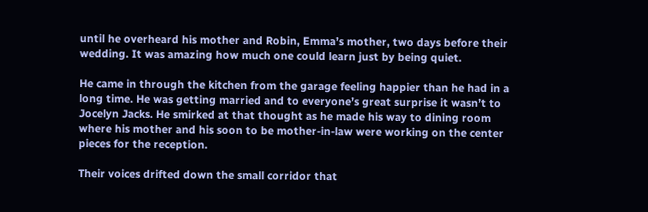until he overheard his mother and Robin, Emma’s mother, two days before their wedding. It was amazing how much one could learn just by being quiet.

He came in through the kitchen from the garage feeling happier than he had in a long time. He was getting married and to everyone’s great surprise it wasn’t to Jocelyn Jacks. He smirked at that thought as he made his way to dining room where his mother and his soon to be mother-in-law were working on the center pieces for the reception.

Their voices drifted down the small corridor that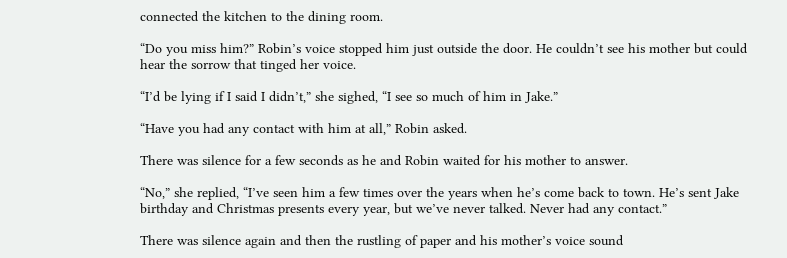connected the kitchen to the dining room.

“Do you miss him?” Robin’s voice stopped him just outside the door. He couldn’t see his mother but could hear the sorrow that tinged her voice.

“I’d be lying if I said I didn’t,” she sighed, “I see so much of him in Jake.”

“Have you had any contact with him at all,” Robin asked.

There was silence for a few seconds as he and Robin waited for his mother to answer.

“No,” she replied, “I’ve seen him a few times over the years when he’s come back to town. He’s sent Jake birthday and Christmas presents every year, but we’ve never talked. Never had any contact.”

There was silence again and then the rustling of paper and his mother’s voice sound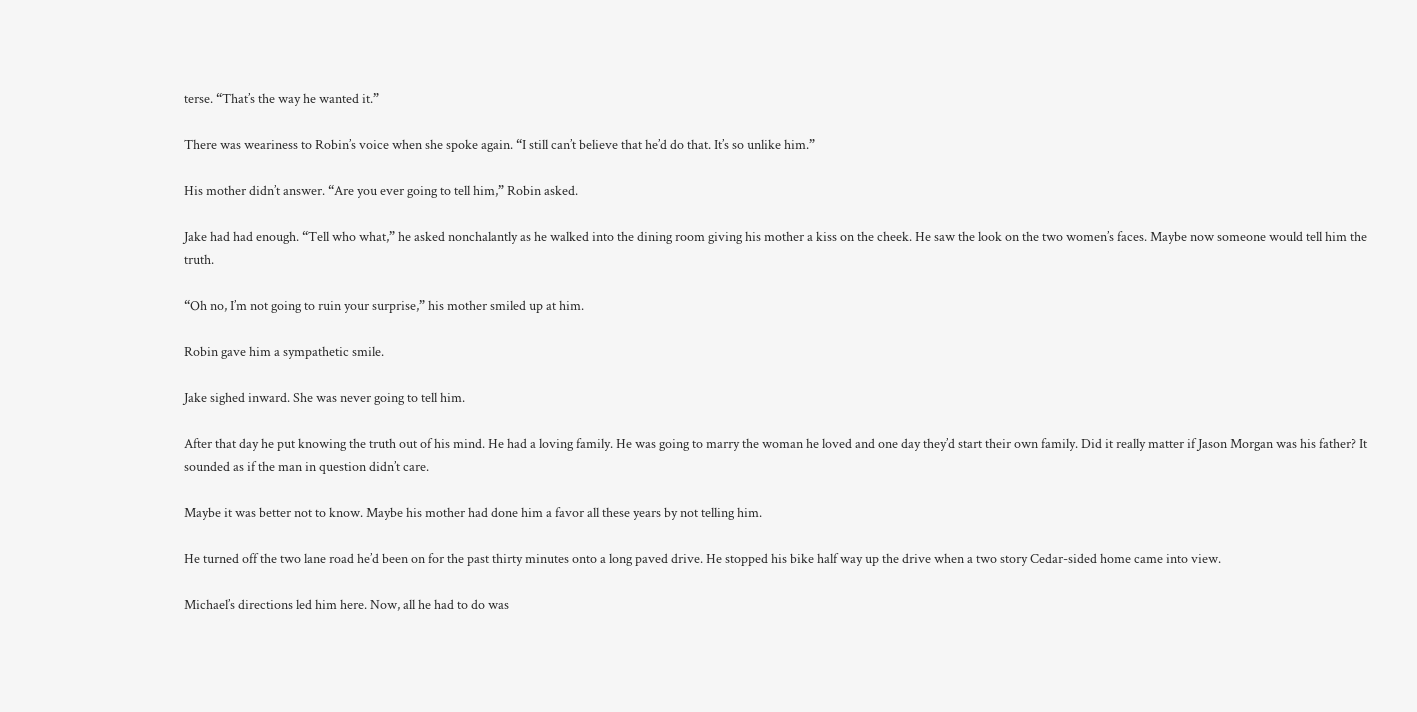terse. “That’s the way he wanted it.”

There was weariness to Robin’s voice when she spoke again. “I still can’t believe that he’d do that. It’s so unlike him.”

His mother didn’t answer. “Are you ever going to tell him,” Robin asked.

Jake had had enough. “Tell who what,” he asked nonchalantly as he walked into the dining room giving his mother a kiss on the cheek. He saw the look on the two women’s faces. Maybe now someone would tell him the truth.

“Oh no, I’m not going to ruin your surprise,” his mother smiled up at him.

Robin gave him a sympathetic smile.

Jake sighed inward. She was never going to tell him.

After that day he put knowing the truth out of his mind. He had a loving family. He was going to marry the woman he loved and one day they’d start their own family. Did it really matter if Jason Morgan was his father? It sounded as if the man in question didn’t care.

Maybe it was better not to know. Maybe his mother had done him a favor all these years by not telling him.

He turned off the two lane road he’d been on for the past thirty minutes onto a long paved drive. He stopped his bike half way up the drive when a two story Cedar-sided home came into view.

Michael’s directions led him here. Now, all he had to do was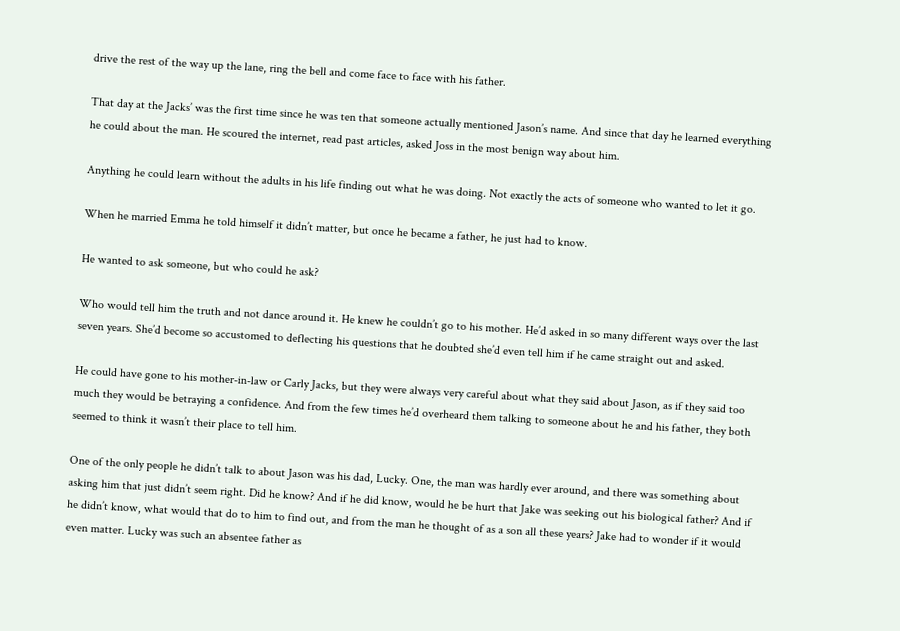drive the rest of the way up the lane, ring the bell and come face to face with his father.

That day at the Jacks’ was the first time since he was ten that someone actually mentioned Jason’s name. And since that day he learned everything he could about the man. He scoured the internet, read past articles, asked Joss in the most benign way about him.

Anything he could learn without the adults in his life finding out what he was doing. Not exactly the acts of someone who wanted to let it go.

When he married Emma he told himself it didn’t matter, but once he became a father, he just had to know.

He wanted to ask someone, but who could he ask?

Who would tell him the truth and not dance around it. He knew he couldn’t go to his mother. He’d asked in so many different ways over the last seven years. She’d become so accustomed to deflecting his questions that he doubted she’d even tell him if he came straight out and asked.

He could have gone to his mother-in-law or Carly Jacks, but they were always very careful about what they said about Jason, as if they said too much they would be betraying a confidence. And from the few times he’d overheard them talking to someone about he and his father, they both seemed to think it wasn’t their place to tell him.

One of the only people he didn’t talk to about Jason was his dad, Lucky. One, the man was hardly ever around, and there was something about asking him that just didn’t seem right. Did he know? And if he did know, would he be hurt that Jake was seeking out his biological father? And if he didn’t know, what would that do to him to find out, and from the man he thought of as a son all these years? Jake had to wonder if it would even matter. Lucky was such an absentee father as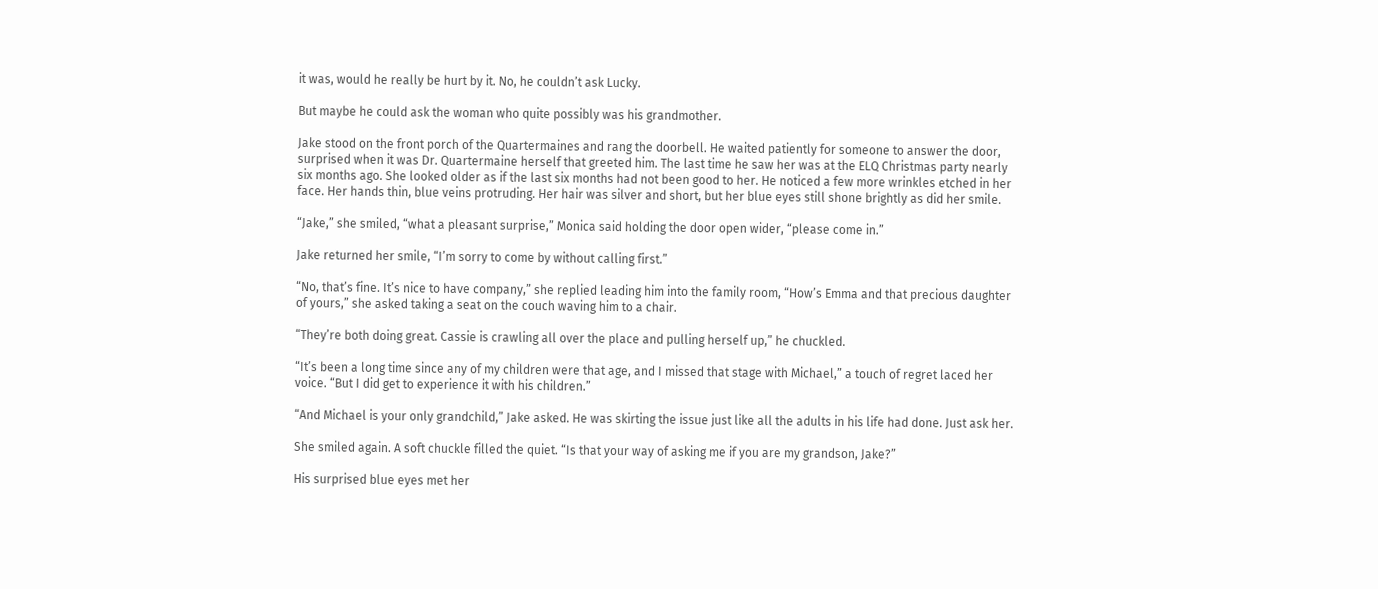it was, would he really be hurt by it. No, he couldn’t ask Lucky.

But maybe he could ask the woman who quite possibly was his grandmother.

Jake stood on the front porch of the Quartermaines and rang the doorbell. He waited patiently for someone to answer the door, surprised when it was Dr. Quartermaine herself that greeted him. The last time he saw her was at the ELQ Christmas party nearly six months ago. She looked older as if the last six months had not been good to her. He noticed a few more wrinkles etched in her face. Her hands thin, blue veins protruding. Her hair was silver and short, but her blue eyes still shone brightly as did her smile.

“Jake,” she smiled, “what a pleasant surprise,” Monica said holding the door open wider, “please come in.”

Jake returned her smile, “I’m sorry to come by without calling first.”

“No, that’s fine. It’s nice to have company,” she replied leading him into the family room, “How’s Emma and that precious daughter of yours,” she asked taking a seat on the couch waving him to a chair.

“They’re both doing great. Cassie is crawling all over the place and pulling herself up,” he chuckled.

“It’s been a long time since any of my children were that age, and I missed that stage with Michael,” a touch of regret laced her voice. “But I did get to experience it with his children.”

“And Michael is your only grandchild,” Jake asked. He was skirting the issue just like all the adults in his life had done. Just ask her.

She smiled again. A soft chuckle filled the quiet. “Is that your way of asking me if you are my grandson, Jake?”

His surprised blue eyes met her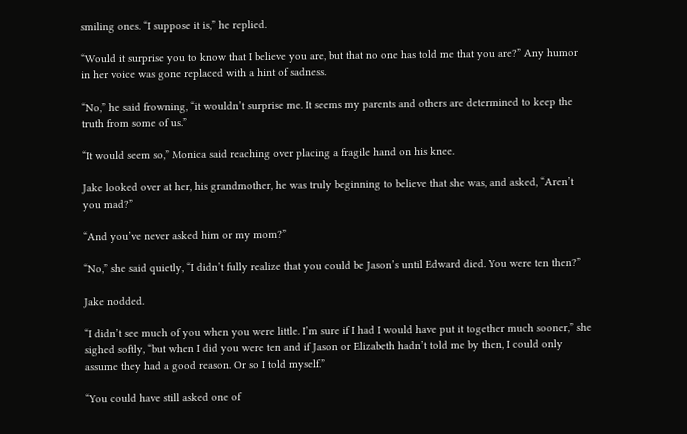smiling ones. “I suppose it is,” he replied.

“Would it surprise you to know that I believe you are, but that no one has told me that you are?” Any humor in her voice was gone replaced with a hint of sadness.

“No,” he said frowning, “it wouldn’t surprise me. It seems my parents and others are determined to keep the truth from some of us.”

“It would seem so,” Monica said reaching over placing a fragile hand on his knee.

Jake looked over at her, his grandmother, he was truly beginning to believe that she was, and asked, “Aren’t you mad?”

“And you’ve never asked him or my mom?”

“No,” she said quietly, “I didn’t fully realize that you could be Jason’s until Edward died. You were ten then?”

Jake nodded.

“I didn’t see much of you when you were little. I’m sure if I had I would have put it together much sooner,” she sighed softly, “but when I did you were ten and if Jason or Elizabeth hadn’t told me by then, I could only assume they had a good reason. Or so I told myself.”

“You could have still asked one of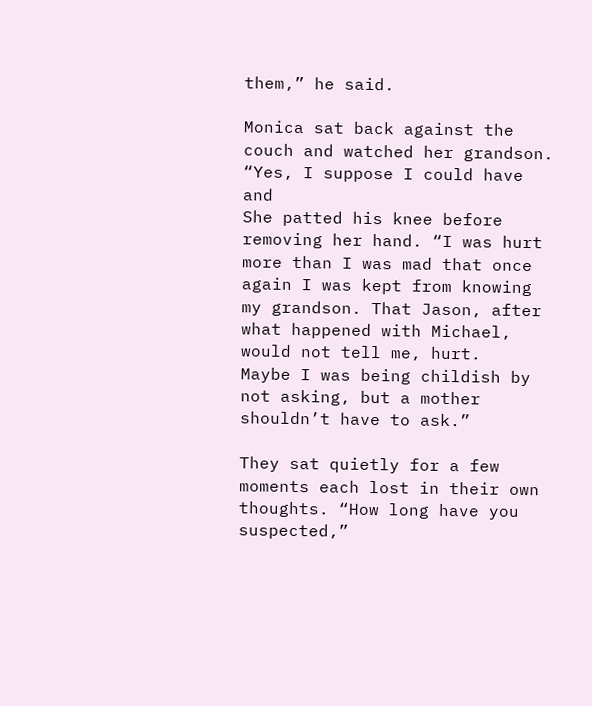them,” he said.

Monica sat back against the couch and watched her grandson. “Yes, I suppose I could have and
She patted his knee before removing her hand. “I was hurt more than I was mad that once again I was kept from knowing my grandson. That Jason, after what happened with Michael, would not tell me, hurt.   Maybe I was being childish by not asking, but a mother shouldn’t have to ask.”

They sat quietly for a few moments each lost in their own thoughts. “How long have you suspected,”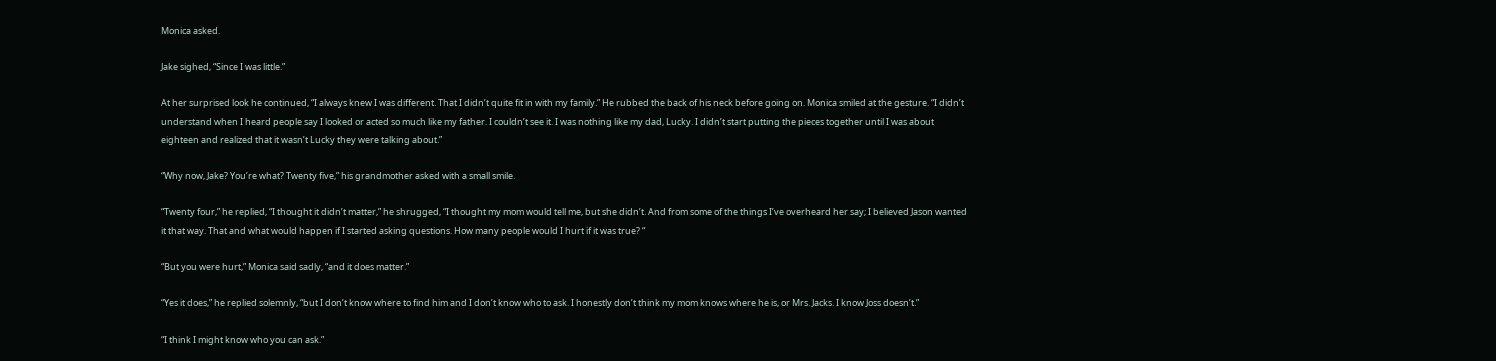Monica asked.

Jake sighed, “Since I was little.”

At her surprised look he continued, “I always knew I was different. That I didn’t quite fit in with my family.” He rubbed the back of his neck before going on. Monica smiled at the gesture. “I didn’t understand when I heard people say I looked or acted so much like my father. I couldn’t see it. I was nothing like my dad, Lucky. I didn’t start putting the pieces together until I was about eighteen and realized that it wasn’t Lucky they were talking about.”

“Why now, Jake? You’re what? Twenty five,” his grandmother asked with a small smile.

“Twenty four,” he replied, “I thought it didn’t matter,” he shrugged, “I thought my mom would tell me, but she didn’t. And from some of the things I’ve overheard her say; I believed Jason wanted it that way. That and what would happen if I started asking questions. How many people would I hurt if it was true? “

“But you were hurt,” Monica said sadly, “and it does matter.”

“Yes it does,” he replied solemnly, “but I don’t know where to find him and I don’t know who to ask. I honestly don’t think my mom knows where he is, or Mrs. Jacks. I know Joss doesn’t.”

“I think I might know who you can ask.”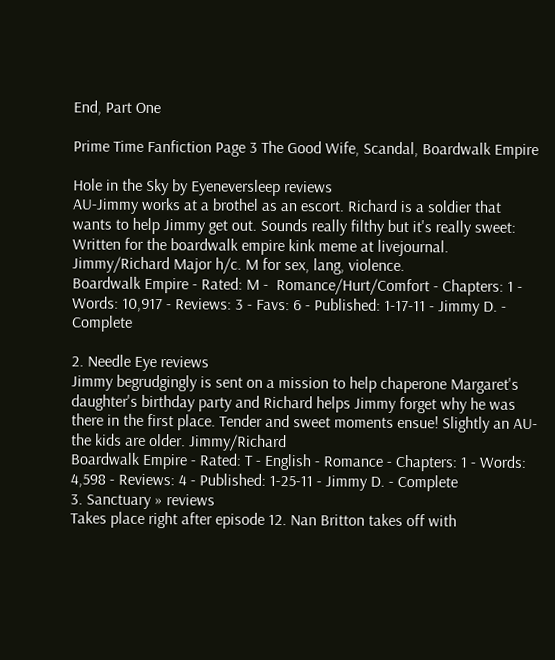End, Part One

Prime Time Fanfiction Page 3 The Good Wife, Scandal, Boardwalk Empire

Hole in the Sky by Eyeneversleep reviews
AU-Jimmy works at a brothel as an escort. Richard is a soldier that wants to help Jimmy get out. Sounds really filthy but it's really sweet: Written for the boardwalk empire kink meme at livejournal. Jimmy/Richard Major h/c. M for sex, lang, violence.
Boardwalk Empire - Rated: M -  Romance/Hurt/Comfort - Chapters: 1 - Words: 10,917 - Reviews: 3 - Favs: 6 - Published: 1-17-11 - Jimmy D. - Complete

2. Needle Eye reviews
Jimmy begrudgingly is sent on a mission to help chaperone Margaret's daughter's birthday party and Richard helps Jimmy forget why he was there in the first place. Tender and sweet moments ensue! Slightly an AU-the kids are older. Jimmy/Richard
Boardwalk Empire - Rated: T - English - Romance - Chapters: 1 - Words: 4,598 - Reviews: 4 - Published: 1-25-11 - Jimmy D. - Complete
3. Sanctuary » reviews
Takes place right after episode 12. Nan Britton takes off with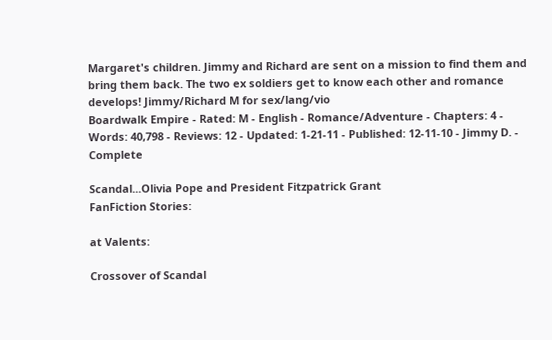Margaret's children. Jimmy and Richard are sent on a mission to find them and bring them back. The two ex soldiers get to know each other and romance develops! Jimmy/Richard M for sex/lang/vio
Boardwalk Empire - Rated: M - English - Romance/Adventure - Chapters: 4 - Words: 40,798 - Reviews: 12 - Updated: 1-21-11 - Published: 12-11-10 - Jimmy D. - Complete

Scandal...Olivia Pope and President Fitzpatrick Grant
FanFiction Stories:

at Valents:

Crossover of Scandal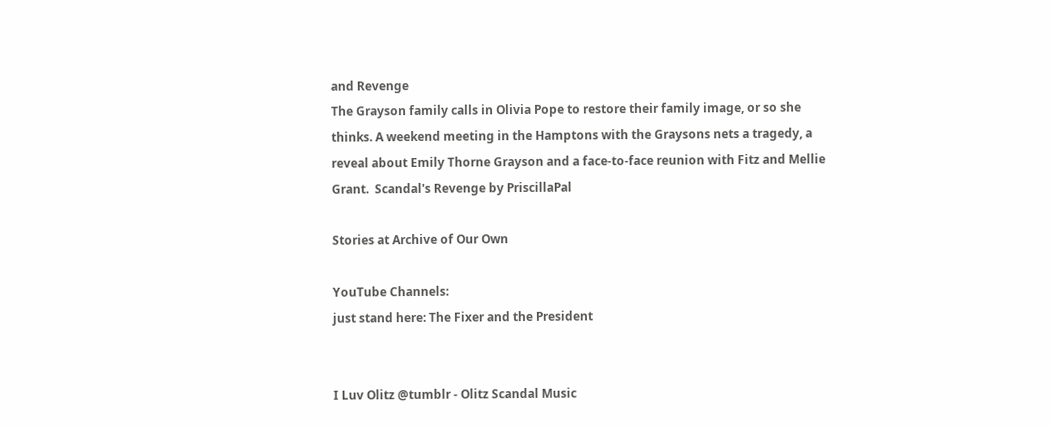and Revenge
The Grayson family calls in Olivia Pope to restore their family image, or so she thinks. A weekend meeting in the Hamptons with the Graysons nets a tragedy, a reveal about Emily Thorne Grayson and a face-to-face reunion with Fitz and Mellie Grant.  Scandal's Revenge by PriscillaPal

Stories at Archive of Our Own

YouTube Channels:
just stand here: The Fixer and the President


I Luv Olitz @tumblr - Olitz Scandal Music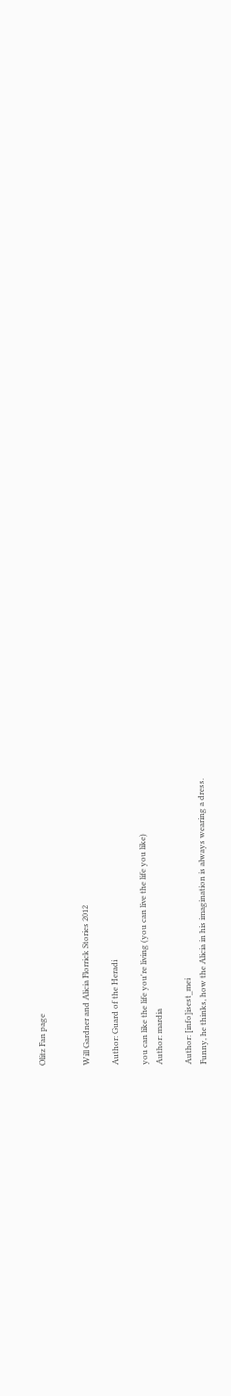Olitz Fan page


Will Gardner and Alicia Florrick Stories 2012

Author: Guard of the Heradi

you can like the life you're living (you can live the life you like)
Author: mardia

Author: [info]isest_mei
Funny, he thinks, how the Alicia in his imagination is always wearing a dress.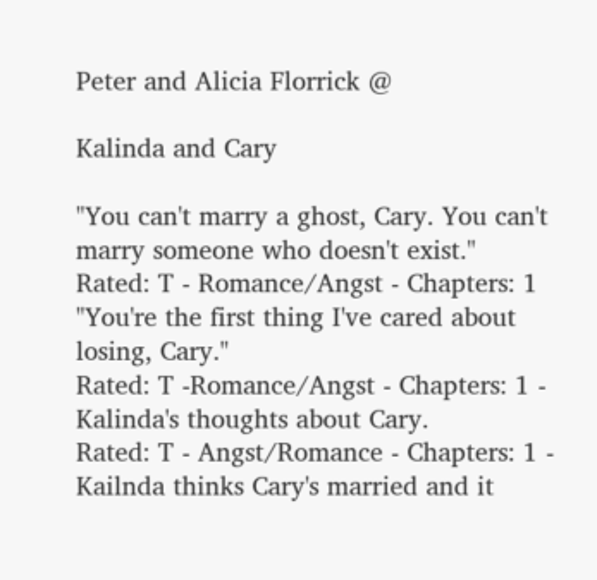Peter and Alicia Florrick @

Kalinda and Cary

"You can't marry a ghost, Cary. You can't marry someone who doesn't exist."
Rated: T - Romance/Angst - Chapters: 1
"You're the first thing I've cared about losing, Cary."
Rated: T -Romance/Angst - Chapters: 1 -
Kalinda's thoughts about Cary.
Rated: T - Angst/Romance - Chapters: 1 -
Kailnda thinks Cary's married and it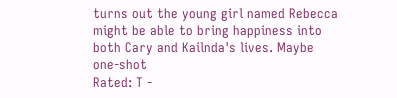turns out the young girl named Rebecca might be able to bring happiness into both Cary and Kailnda's lives. Maybe one-shot
Rated: T -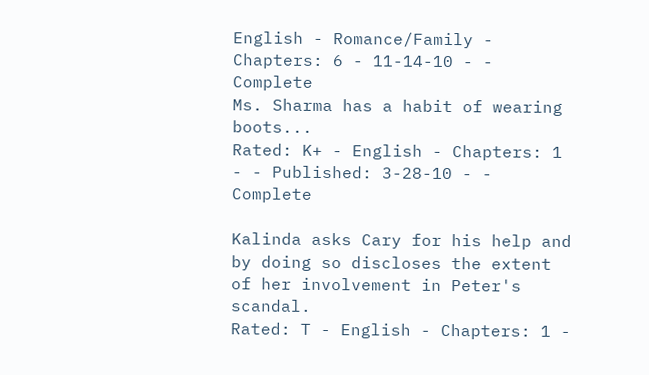English - Romance/Family - Chapters: 6 - 11-14-10 - - Complete
Ms. Sharma has a habit of wearing boots...
Rated: K+ - English - Chapters: 1 - - Published: 3-28-10 - - Complete

Kalinda asks Cary for his help and by doing so discloses the extent of her involvement in Peter's scandal.
Rated: T - English - Chapters: 1 -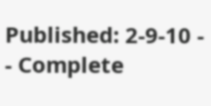Published: 2-9-10 - - Complete